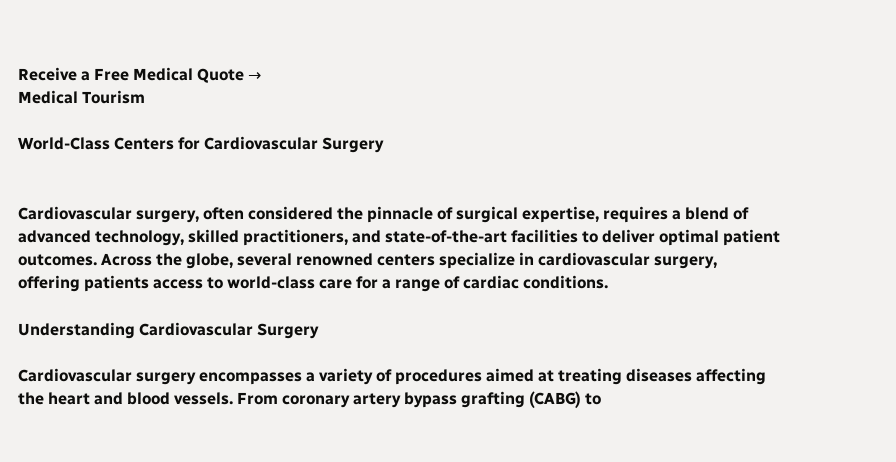Receive a Free Medical Quote →
Medical Tourism

World-Class Centers for Cardiovascular Surgery


Cardiovascular surgery, often considered the pinnacle of surgical expertise, requires a blend of advanced technology, skilled practitioners, and state-of-the-art facilities to deliver optimal patient outcomes. Across the globe, several renowned centers specialize in cardiovascular surgery, offering patients access to world-class care for a range of cardiac conditions.

Understanding Cardiovascular Surgery

Cardiovascular surgery encompasses a variety of procedures aimed at treating diseases affecting the heart and blood vessels. From coronary artery bypass grafting (CABG) to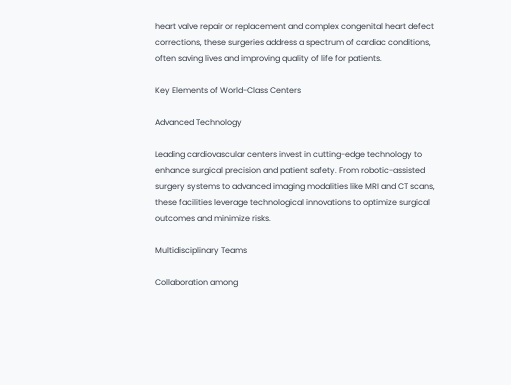heart valve repair or replacement and complex congenital heart defect corrections, these surgeries address a spectrum of cardiac conditions, often saving lives and improving quality of life for patients.

Key Elements of World-Class Centers

Advanced Technology

Leading cardiovascular centers invest in cutting-edge technology to enhance surgical precision and patient safety. From robotic-assisted surgery systems to advanced imaging modalities like MRI and CT scans, these facilities leverage technological innovations to optimize surgical outcomes and minimize risks.

Multidisciplinary Teams

Collaboration among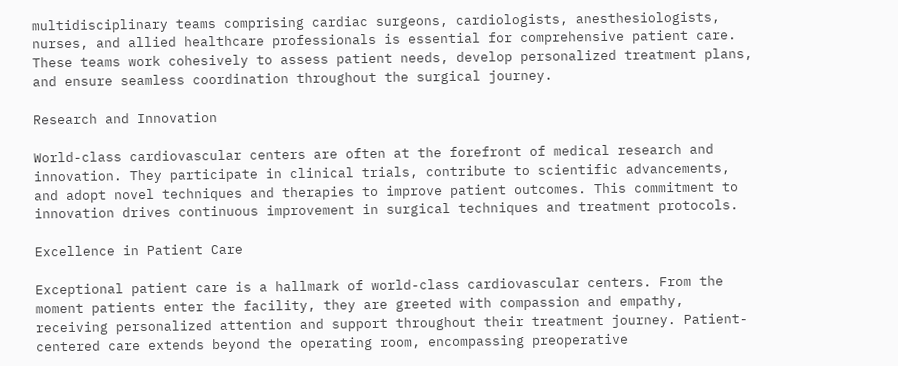multidisciplinary teams comprising cardiac surgeons, cardiologists, anesthesiologists, nurses, and allied healthcare professionals is essential for comprehensive patient care. These teams work cohesively to assess patient needs, develop personalized treatment plans, and ensure seamless coordination throughout the surgical journey.

Research and Innovation

World-class cardiovascular centers are often at the forefront of medical research and innovation. They participate in clinical trials, contribute to scientific advancements, and adopt novel techniques and therapies to improve patient outcomes. This commitment to innovation drives continuous improvement in surgical techniques and treatment protocols.

Excellence in Patient Care

Exceptional patient care is a hallmark of world-class cardiovascular centers. From the moment patients enter the facility, they are greeted with compassion and empathy, receiving personalized attention and support throughout their treatment journey. Patient-centered care extends beyond the operating room, encompassing preoperative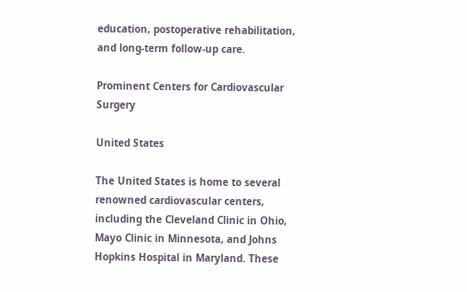education, postoperative rehabilitation, and long-term follow-up care.

Prominent Centers for Cardiovascular Surgery

United States

The United States is home to several renowned cardiovascular centers, including the Cleveland Clinic in Ohio, Mayo Clinic in Minnesota, and Johns Hopkins Hospital in Maryland. These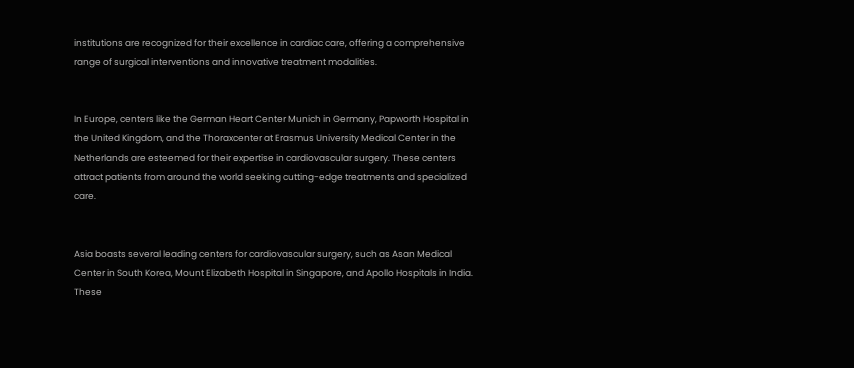institutions are recognized for their excellence in cardiac care, offering a comprehensive range of surgical interventions and innovative treatment modalities.


In Europe, centers like the German Heart Center Munich in Germany, Papworth Hospital in the United Kingdom, and the Thoraxcenter at Erasmus University Medical Center in the Netherlands are esteemed for their expertise in cardiovascular surgery. These centers attract patients from around the world seeking cutting-edge treatments and specialized care.


Asia boasts several leading centers for cardiovascular surgery, such as Asan Medical Center in South Korea, Mount Elizabeth Hospital in Singapore, and Apollo Hospitals in India. These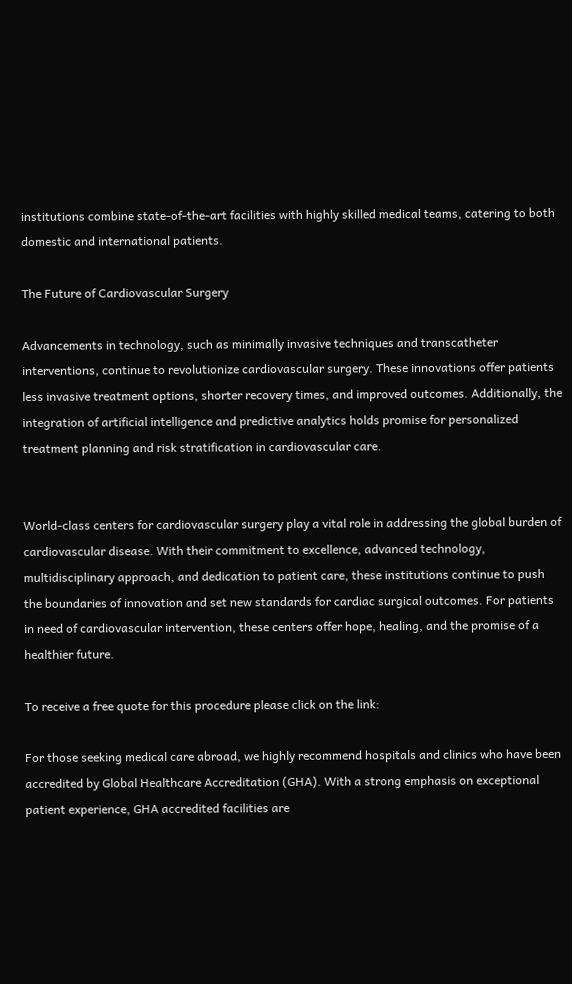institutions combine state-of-the-art facilities with highly skilled medical teams, catering to both domestic and international patients.

The Future of Cardiovascular Surgery

Advancements in technology, such as minimally invasive techniques and transcatheter interventions, continue to revolutionize cardiovascular surgery. These innovations offer patients less invasive treatment options, shorter recovery times, and improved outcomes. Additionally, the integration of artificial intelligence and predictive analytics holds promise for personalized treatment planning and risk stratification in cardiovascular care.


World-class centers for cardiovascular surgery play a vital role in addressing the global burden of cardiovascular disease. With their commitment to excellence, advanced technology, multidisciplinary approach, and dedication to patient care, these institutions continue to push the boundaries of innovation and set new standards for cardiac surgical outcomes. For patients in need of cardiovascular intervention, these centers offer hope, healing, and the promise of a healthier future.

To receive a free quote for this procedure please click on the link:

For those seeking medical care abroad, we highly recommend hospitals and clinics who have been accredited by Global Healthcare Accreditation (GHA). With a strong emphasis on exceptional patient experience, GHA accredited facilities are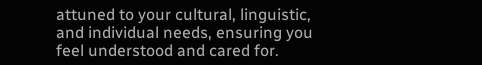attuned to your cultural, linguistic, and individual needs, ensuring you feel understood and cared for.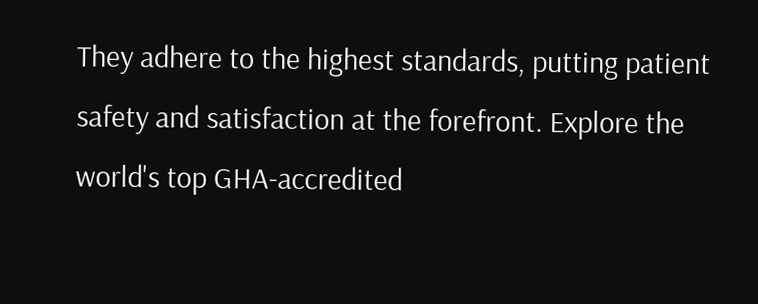They adhere to the highest standards, putting patient safety and satisfaction at the forefront. Explore the world's top GHA-accredited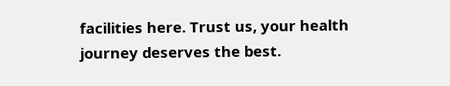facilities here. Trust us, your health journey deserves the best.